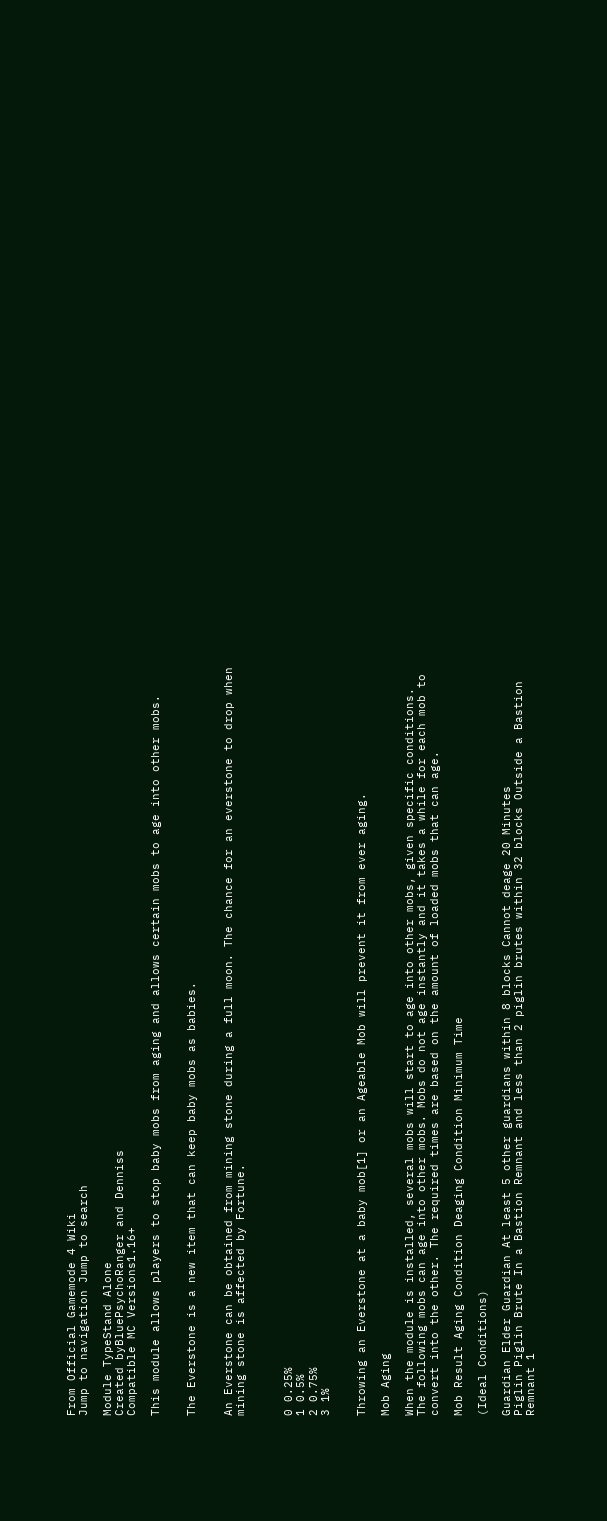From Official Gamemode 4 Wiki
Jump to navigation Jump to search

Module TypeStand Alone
Created byBluePsychoRanger and Denniss
Compatible MC Versions1.16+

This module allows players to stop baby mobs from aging and allows certain mobs to age into other mobs.


The Everstone is a new item that can keep baby mobs as babies.


An Everstone can be obtained from mining stone during a full moon. The chance for an everstone to drop when mining stone is affected by Fortune.



0 0.25%
1 0.5%
2 0.75%
3 1%


Throwing an Everstone at a baby mob[1] or an Ageable Mob will prevent it from ever aging.

Mob Aging

When the module is installed, several mobs will start to age into other mobs, given specific conditions. The following mobs can age into other mobs. Mobs do not age instantly and it takes a while for each mob to convert into the other. The required times are based on the amount of loaded mobs that can age.

Mob Result Aging Condition Deaging Condition Minimum Time

(Ideal Conditions)

Guardian Elder Guardian At least 5 other guardians within 8 blocks Cannot deage 20 Minutes
Piglin Piglin Brute In a Bastion Remnant and less than 2 piglin brutes within 32 blocks Outside a Bastion Remnant 1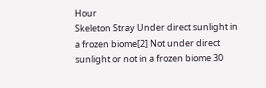Hour
Skeleton Stray Under direct sunlight in a frozen biome[2] Not under direct sunlight or not in a frozen biome 30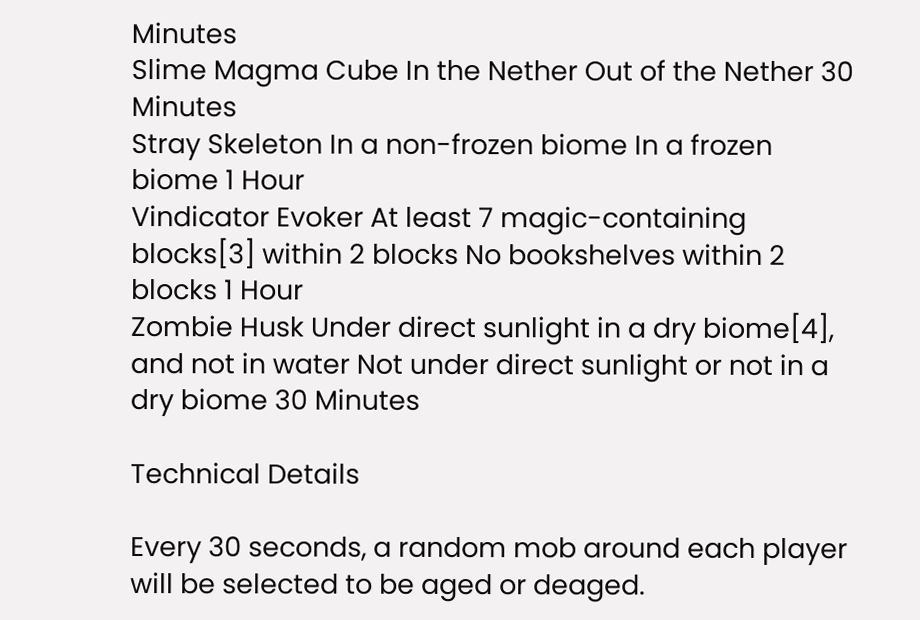Minutes
Slime Magma Cube In the Nether Out of the Nether 30 Minutes
Stray Skeleton In a non-frozen biome In a frozen biome 1 Hour
Vindicator Evoker At least 7 magic-containing blocks[3] within 2 blocks No bookshelves within 2 blocks 1 Hour
Zombie Husk Under direct sunlight in a dry biome[4], and not in water Not under direct sunlight or not in a dry biome 30 Minutes

Technical Details

Every 30 seconds, a random mob around each player will be selected to be aged or deaged.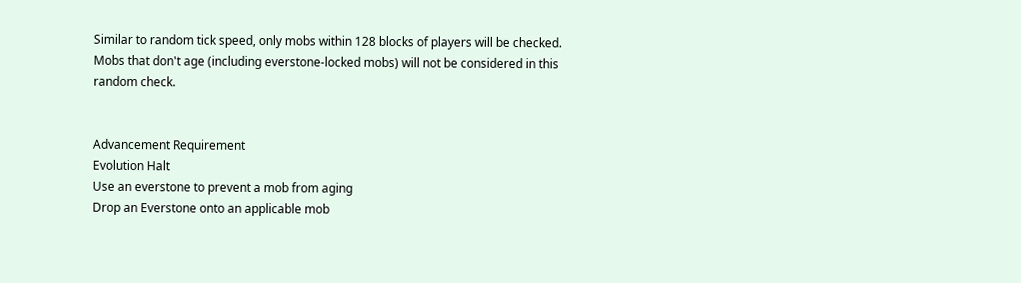Similar to random tick speed, only mobs within 128 blocks of players will be checked. Mobs that don't age (including everstone-locked mobs) will not be considered in this random check.


Advancement Requirement
Evolution Halt
Use an everstone to prevent a mob from aging
Drop an Everstone onto an applicable mob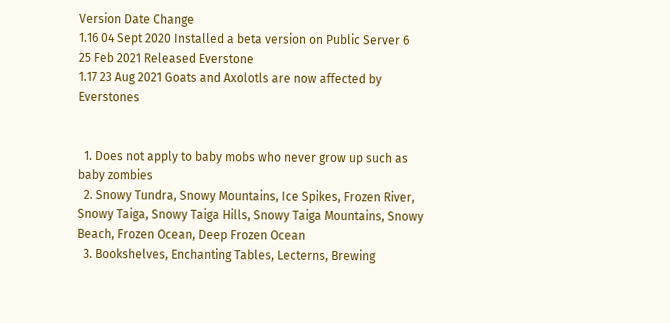Version Date Change
1.16 04 Sept 2020 Installed a beta version on Public Server 6
25 Feb 2021 Released Everstone
1.17 23 Aug 2021 Goats and Axolotls are now affected by Everstones


  1. Does not apply to baby mobs who never grow up such as baby zombies
  2. Snowy Tundra, Snowy Mountains, Ice Spikes, Frozen River, Snowy Taiga, Snowy Taiga Hills, Snowy Taiga Mountains, Snowy Beach, Frozen Ocean, Deep Frozen Ocean
  3. Bookshelves, Enchanting Tables, Lecterns, Brewing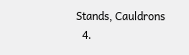Stands, Cauldrons
  4.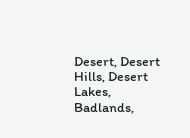Desert, Desert Hills, Desert Lakes, Badlands,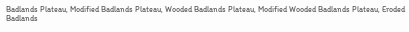Badlands Plateau, Modified Badlands Plateau, Wooded Badlands Plateau, Modified Wooded Badlands Plateau, Eroded Badlands